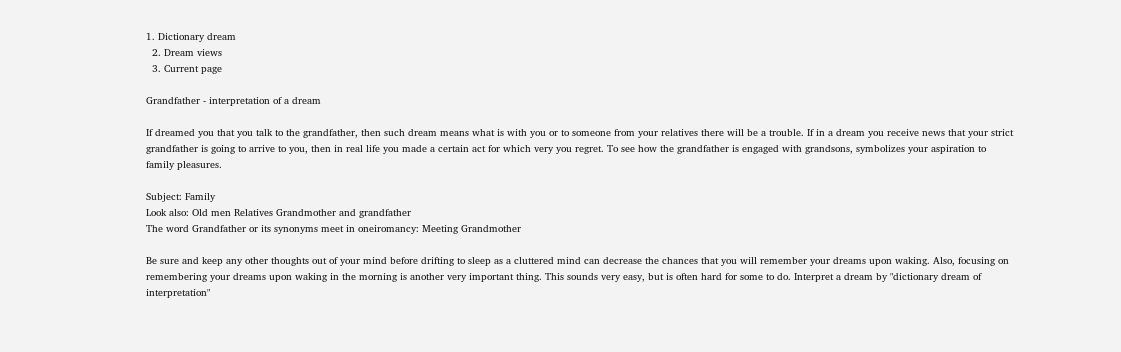1. Dictionary dream
  2. Dream views
  3. Current page

Grandfather - interpretation of a dream

If dreamed you that you talk to the grandfather, then such dream means what is with you or to someone from your relatives there will be a trouble. If in a dream you receive news that your strict grandfather is going to arrive to you, then in real life you made a certain act for which very you regret. To see how the grandfather is engaged with grandsons, symbolizes your aspiration to family pleasures.

Subject: Family
Look also: Old men Relatives Grandmother and grandfather
The word Grandfather or its synonyms meet in oneiromancy: Meeting Grandmother

Be sure and keep any other thoughts out of your mind before drifting to sleep as a cluttered mind can decrease the chances that you will remember your dreams upon waking. Also, focusing on remembering your dreams upon waking in the morning is another very important thing. This sounds very easy, but is often hard for some to do. Interpret a dream by "dictionary dream of interpretation"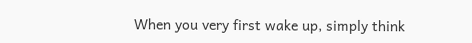When you very first wake up, simply think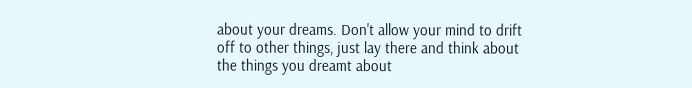about your dreams. Don't allow your mind to drift off to other things, just lay there and think about the things you dreamt about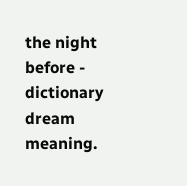the night before - dictionary dream meaning.